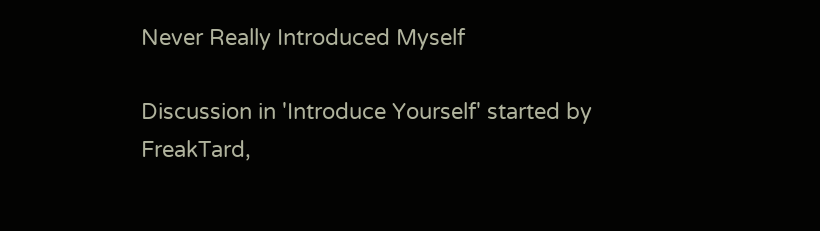Never Really Introduced Myself

Discussion in 'Introduce Yourself' started by FreakTard,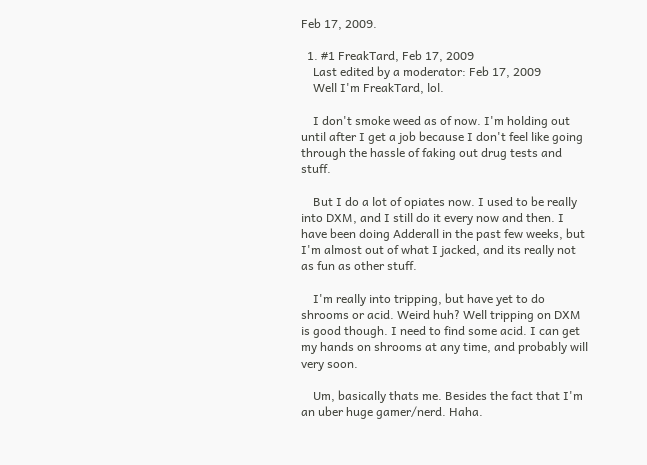Feb 17, 2009.

  1. #1 FreakTard, Feb 17, 2009
    Last edited by a moderator: Feb 17, 2009
    Well I'm FreakTard, lol.

    I don't smoke weed as of now. I'm holding out until after I get a job because I don't feel like going through the hassle of faking out drug tests and stuff.

    But I do a lot of opiates now. I used to be really into DXM, and I still do it every now and then. I have been doing Adderall in the past few weeks, but I'm almost out of what I jacked, and its really not as fun as other stuff.

    I'm really into tripping, but have yet to do shrooms or acid. Weird huh? Well tripping on DXM is good though. I need to find some acid. I can get my hands on shrooms at any time, and probably will very soon.

    Um, basically thats me. Besides the fact that I'm an uber huge gamer/nerd. Haha.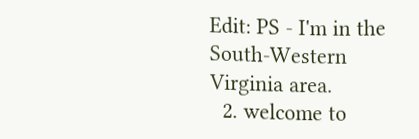Edit: PS - I'm in the South-Western Virginia area.
  2. welcome to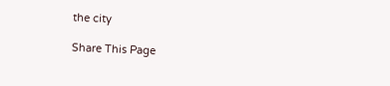the city

Share This Page